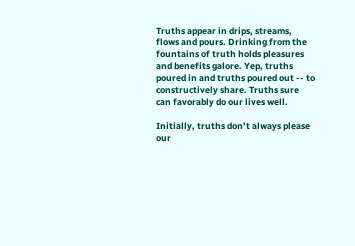Truths appear in drips, streams, flows and pours. Drinking from the fountains of truth holds pleasures and benefits galore. Yep, truths poured in and truths poured out -- to constructively share. Truths sure can favorably do our lives well.

Initially, truths don’t always please our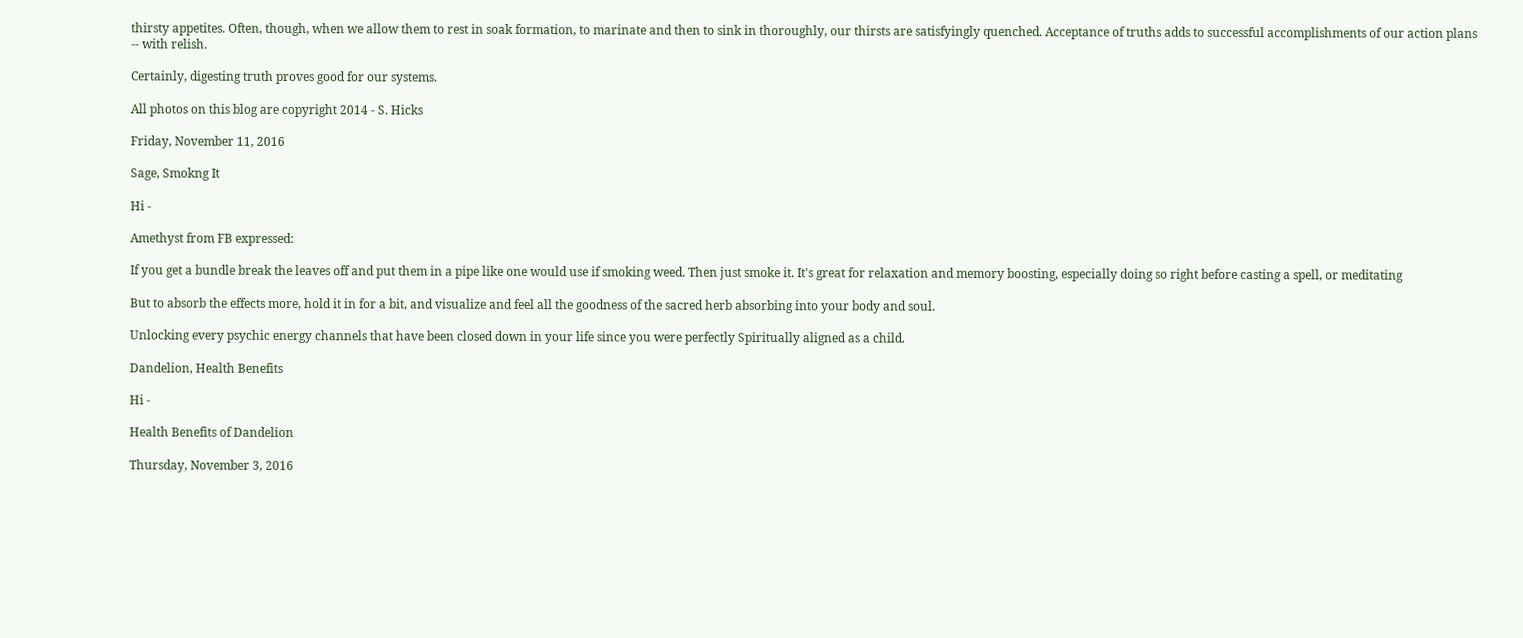thirsty appetites. Often, though, when we allow them to rest in soak formation, to marinate and then to sink in thoroughly, our thirsts are satisfyingly quenched. Acceptance of truths adds to successful accomplishments of our action plans -- with relish.

Certainly, digesting truth proves good for our systems.

All photos on this blog are copyright 2014 - S. Hicks

Friday, November 11, 2016

Sage, Smokng It

Hi -

Amethyst from FB expressed:

If you get a bundle break the leaves off and put them in a pipe like one would use if smoking weed. Then just smoke it. It's great for relaxation and memory boosting, especially doing so right before casting a spell, or meditating

But to absorb the effects more, hold it in for a bit, and visualize and feel all the goodness of the sacred herb absorbing into your body and soul.

Unlocking every psychic energy channels that have been closed down in your life since you were perfectly Spiritually aligned as a child.

Dandelion, Health Benefits

Hi -

Health Benefits of Dandelion

Thursday, November 3, 2016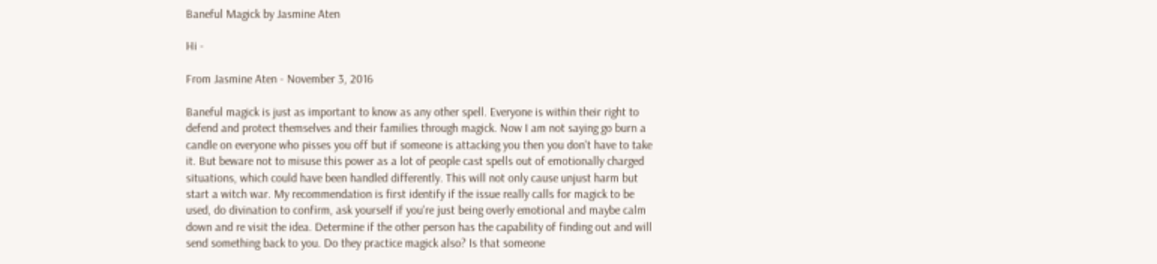Baneful Magick by Jasmine Aten

Hi -

From Jasmine Aten - November 3, 2016

Baneful magick is just as important to know as any other spell. Everyone is within their right to defend and protect themselves and their families through magick. Now I am not saying go burn a candle on everyone who pisses you off but if someone is attacking you then you don't have to take it. But beware not to misuse this power as a lot of people cast spells out of emotionally charged situations, which could have been handled differently. This will not only cause unjust harm but start a witch war. My recommendation is first identify if the issue really calls for magick to be used, do divination to confirm, ask yourself if you're just being overly emotional and maybe calm down and re visit the idea. Determine if the other person has the capability of finding out and will send something back to you. Do they practice magick also? Is that someone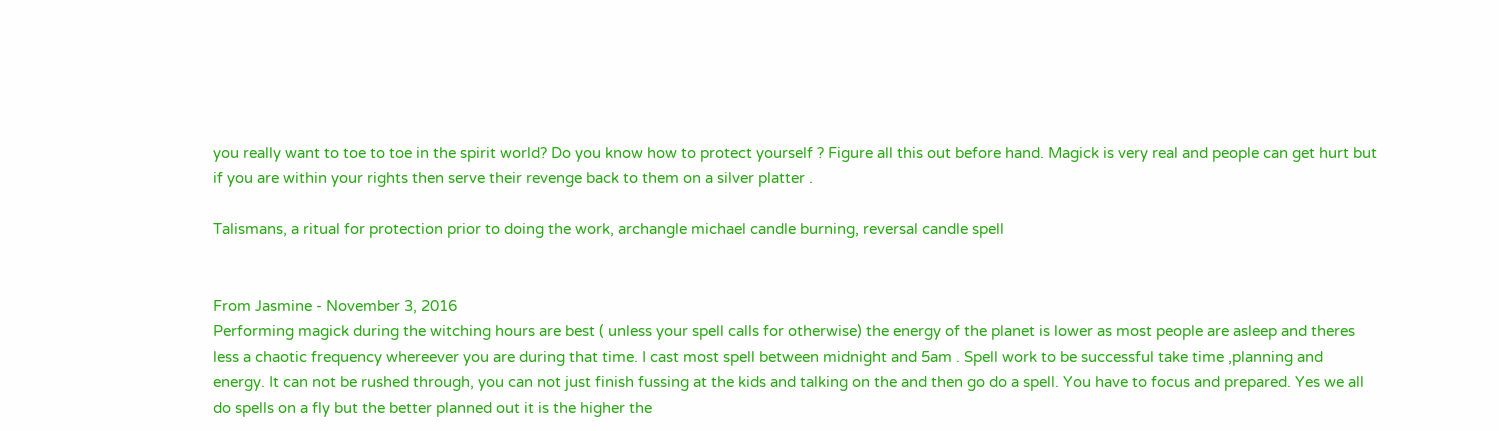you really want to toe to toe in the spirit world? Do you know how to protect yourself ? Figure all this out before hand. Magick is very real and people can get hurt but if you are within your rights then serve their revenge back to them on a silver platter .

Talismans, a ritual for protection prior to doing the work, archangle michael candle burning, reversal candle spell


From Jasmine - November 3, 2016
Performing magick during the witching hours are best ( unless your spell calls for otherwise) the energy of the planet is lower as most people are asleep and theres less a chaotic frequency whereever you are during that time. I cast most spell between midnight and 5am . Spell work to be successful take time ,planning and energy. It can not be rushed through, you can not just finish fussing at the kids and talking on the and then go do a spell. You have to focus and prepared. Yes we all do spells on a fly but the better planned out it is the higher the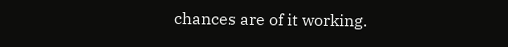chances are of it working.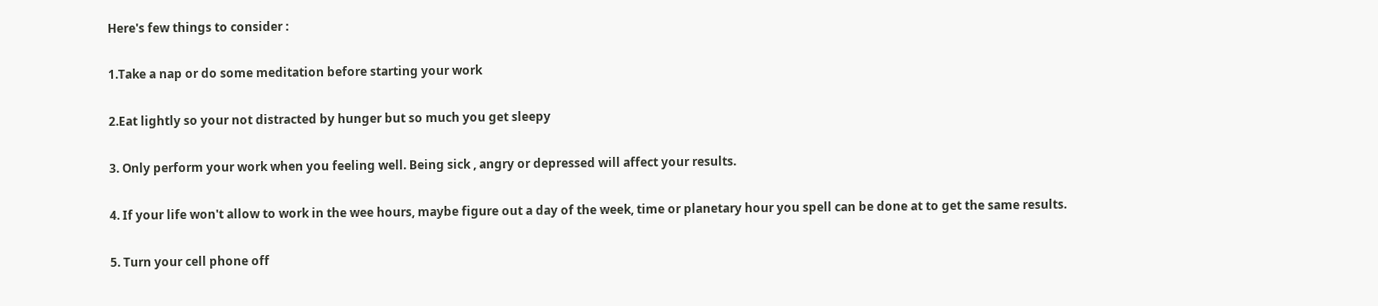Here's few things to consider :

1.Take a nap or do some meditation before starting your work

2.Eat lightly so your not distracted by hunger but so much you get sleepy

3. Only perform your work when you feeling well. Being sick , angry or depressed will affect your results.

4. If your life won't allow to work in the wee hours, maybe figure out a day of the week, time or planetary hour you spell can be done at to get the same results.

5. Turn your cell phone off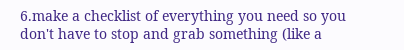6.make a checklist of everything you need so you don't have to stop and grab something (like a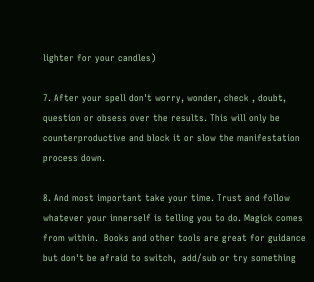lighter for your candles)

7. After your spell don't worry, wonder, check , doubt, question or obsess over the results. This will only be counterproductive and block it or slow the manifestation process down.

8. And most important take your time. Trust and follow whatever your innerself is telling you to do. Magick comes from within.  Books and other tools are great for guidance but don't be afraid to switch,  add/sub or try something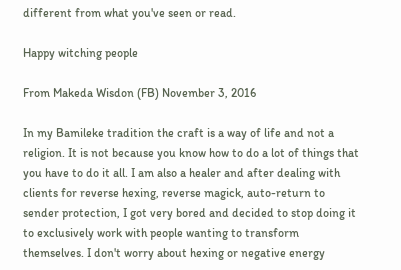different from what you've seen or read.

Happy witching people

From Makeda Wisdon (FB) November 3, 2016

In my Bamileke tradition the craft is a way of life and not a religion. It is not because you know how to do a lot of things that you have to do it all. I am also a healer and after dealing with clients for reverse hexing, reverse magick, auto-return to sender protection, I got very bored and decided to stop doing it to exclusively work with people wanting to transform themselves. I don't worry about hexing or negative energy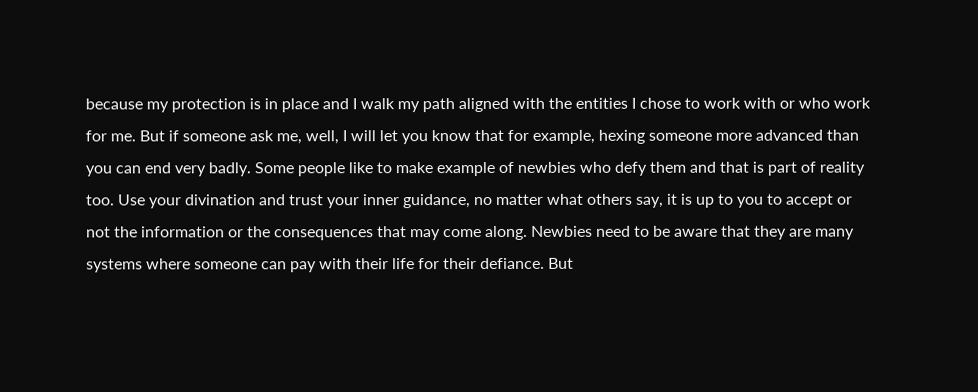because my protection is in place and I walk my path aligned with the entities I chose to work with or who work for me. But if someone ask me, well, I will let you know that for example, hexing someone more advanced than you can end very badly. Some people like to make example of newbies who defy them and that is part of reality too. Use your divination and trust your inner guidance, no matter what others say, it is up to you to accept or not the information or the consequences that may come along. Newbies need to be aware that they are many systems where someone can pay with their life for their defiance. But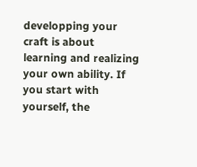developping your craft is about learning and realizing your own ability. If you start with yourself, the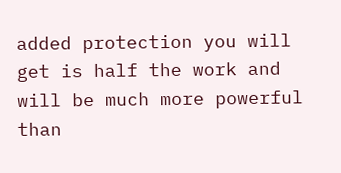added protection you will get is half the work and will be much more powerful than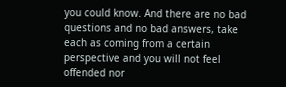you could know. And there are no bad questions and no bad answers, take each as coming from a certain perspective and you will not feel offended nor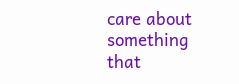care about something that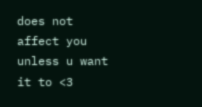does not affect you unless u want it to <3